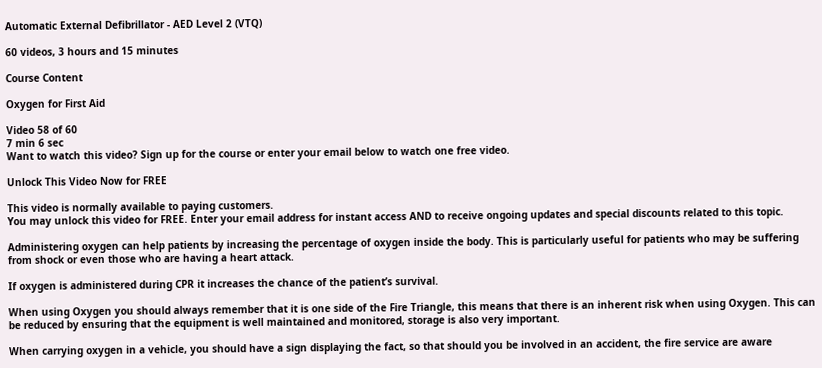Automatic External Defibrillator - AED Level 2 (VTQ)

60 videos, 3 hours and 15 minutes

Course Content

Oxygen for First Aid

Video 58 of 60
7 min 6 sec
Want to watch this video? Sign up for the course or enter your email below to watch one free video.

Unlock This Video Now for FREE

This video is normally available to paying customers.
You may unlock this video for FREE. Enter your email address for instant access AND to receive ongoing updates and special discounts related to this topic.

Administering oxygen can help patients by increasing the percentage of oxygen inside the body. This is particularly useful for patients who may be suffering from shock or even those who are having a heart attack.

If oxygen is administered during CPR it increases the chance of the patient’s survival.

When using Oxygen you should always remember that it is one side of the Fire Triangle, this means that there is an inherent risk when using Oxygen. This can be reduced by ensuring that the equipment is well maintained and monitored, storage is also very important.

When carrying oxygen in a vehicle, you should have a sign displaying the fact, so that should you be involved in an accident, the fire service are aware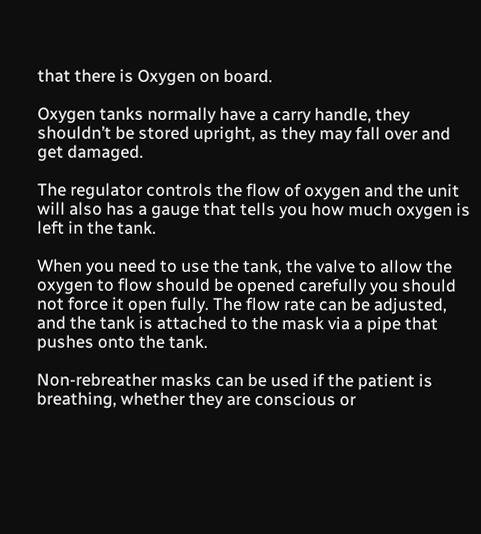that there is Oxygen on board.

Oxygen tanks normally have a carry handle, they shouldn’t be stored upright, as they may fall over and get damaged.

The regulator controls the flow of oxygen and the unit will also has a gauge that tells you how much oxygen is left in the tank.

When you need to use the tank, the valve to allow the oxygen to flow should be opened carefully you should not force it open fully. The flow rate can be adjusted, and the tank is attached to the mask via a pipe that pushes onto the tank.

Non-rebreather masks can be used if the patient is breathing, whether they are conscious or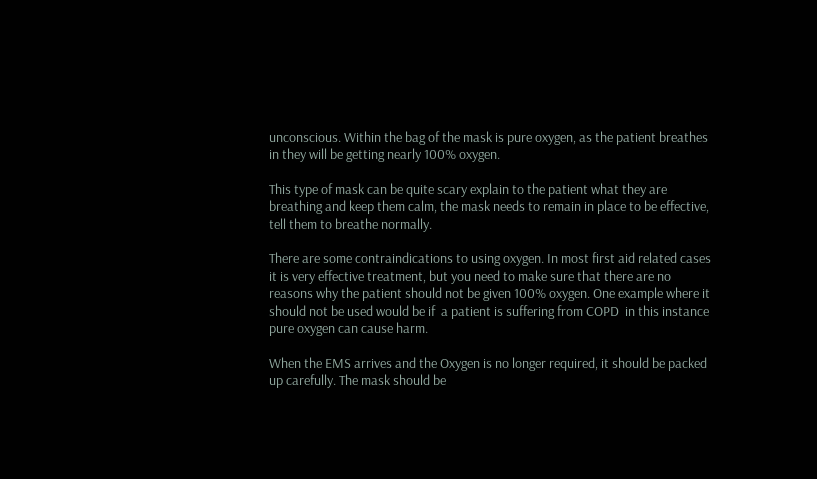unconscious. Within the bag of the mask is pure oxygen, as the patient breathes in they will be getting nearly 100% oxygen.

This type of mask can be quite scary explain to the patient what they are breathing and keep them calm, the mask needs to remain in place to be effective, tell them to breathe normally.

There are some contraindications to using oxygen. In most first aid related cases it is very effective treatment, but you need to make sure that there are no reasons why the patient should not be given 100% oxygen. One example where it should not be used would be if  a patient is suffering from COPD  in this instance pure oxygen can cause harm.

When the EMS arrives and the Oxygen is no longer required, it should be packed up carefully. The mask should be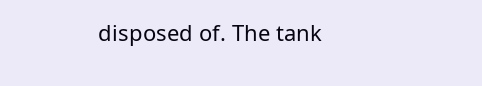disposed of. The tank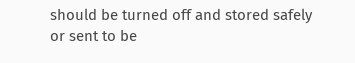should be turned off and stored safely or sent to be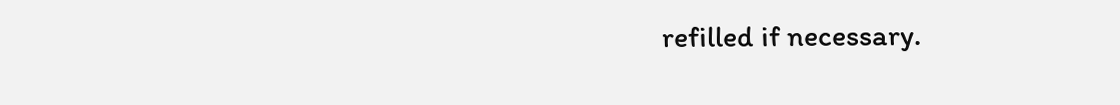refilled if necessary.